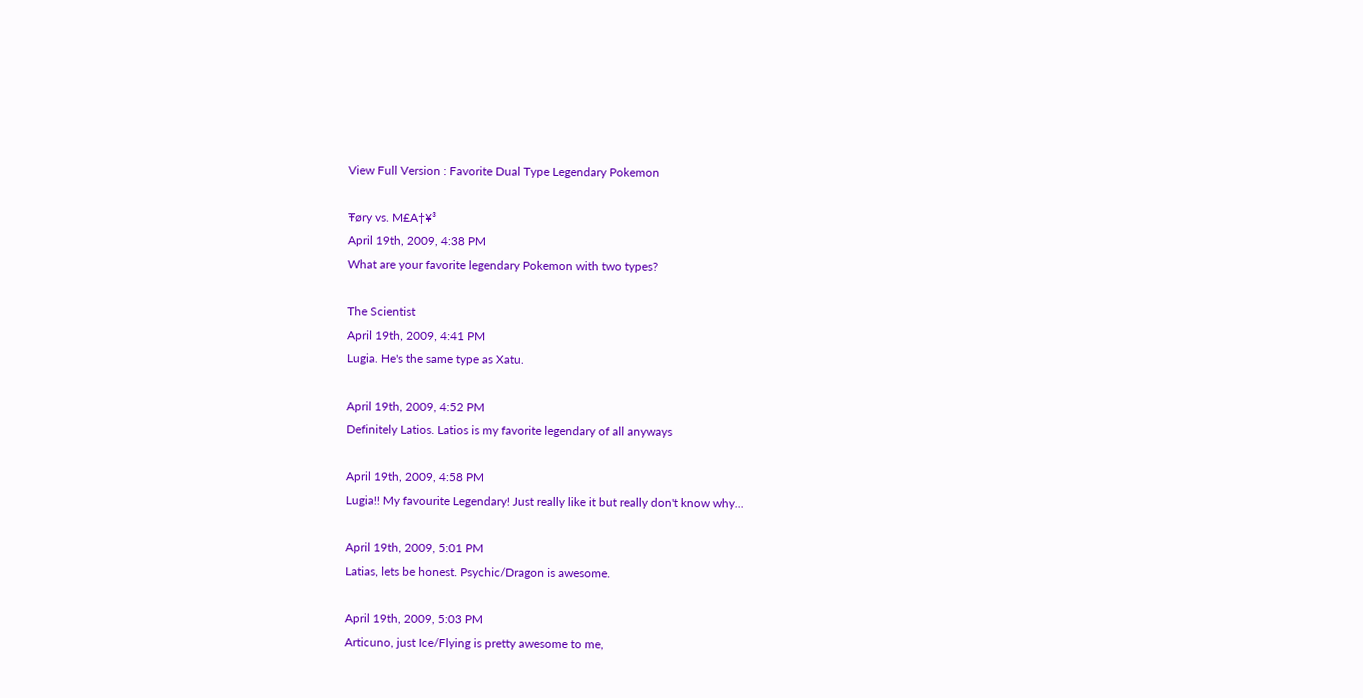View Full Version : Favorite Dual Type Legendary Pokemon

Ŧøry vs. M£A†¥³
April 19th, 2009, 4:38 PM
What are your favorite legendary Pokemon with two types?

The Scientist
April 19th, 2009, 4:41 PM
Lugia. He's the same type as Xatu.

April 19th, 2009, 4:52 PM
Definitely Latios. Latios is my favorite legendary of all anyways

April 19th, 2009, 4:58 PM
Lugia!! My favourite Legendary! Just really like it but really don't know why...

April 19th, 2009, 5:01 PM
Latias, lets be honest. Psychic/Dragon is awesome.

April 19th, 2009, 5:03 PM
Articuno, just Ice/Flying is pretty awesome to me,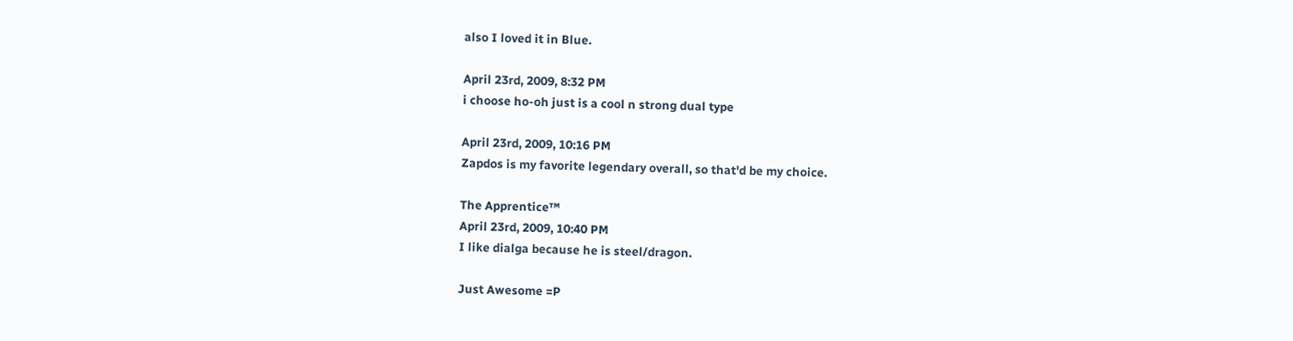also I loved it in Blue.

April 23rd, 2009, 8:32 PM
i choose ho-oh just is a cool n strong dual type

April 23rd, 2009, 10:16 PM
Zapdos is my favorite legendary overall, so that'd be my choice.

The Apprentice™
April 23rd, 2009, 10:40 PM
I like dialga because he is steel/dragon.

Just Awesome =P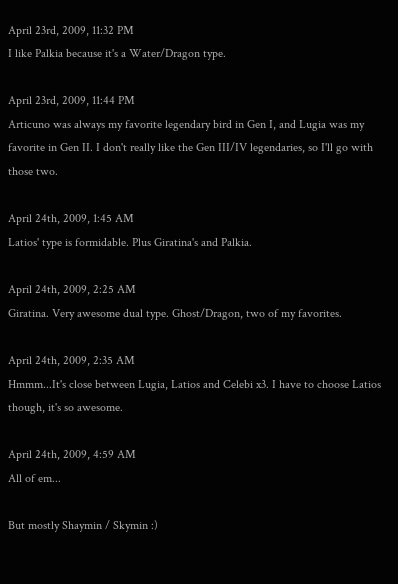April 23rd, 2009, 11:32 PM
I like Palkia because it's a Water/Dragon type.

April 23rd, 2009, 11:44 PM
Articuno was always my favorite legendary bird in Gen I, and Lugia was my favorite in Gen II. I don't really like the Gen III/IV legendaries, so I'll go with those two.

April 24th, 2009, 1:45 AM
Latios' type is formidable. Plus Giratina's and Palkia.

April 24th, 2009, 2:25 AM
Giratina. Very awesome dual type. Ghost/Dragon, two of my favorites.

April 24th, 2009, 2:35 AM
Hmmm...It's close between Lugia, Latios and Celebi x3. I have to choose Latios though, it's so awesome.

April 24th, 2009, 4:59 AM
All of em...

But mostly Shaymin / Skymin :)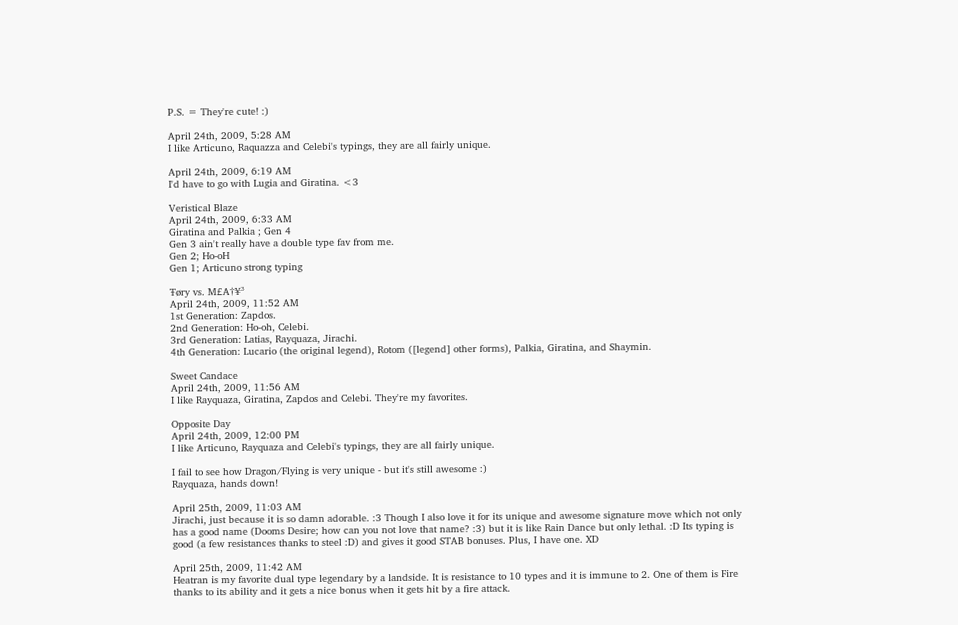P.S. = They're cute! :)

April 24th, 2009, 5:28 AM
I like Articuno, Raquazza and Celebi's typings, they are all fairly unique.

April 24th, 2009, 6:19 AM
I'd have to go with Lugia and Giratina. <3

Veristical Blaze
April 24th, 2009, 6:33 AM
Giratina and Palkia ; Gen 4
Gen 3 ain't really have a double type fav from me.
Gen 2; Ho-oH
Gen 1; Articuno strong typing

Ŧøry vs. M£A†¥³
April 24th, 2009, 11:52 AM
1st Generation: Zapdos.
2nd Generation: Ho-oh, Celebi.
3rd Generation: Latias, Rayquaza, Jirachi.
4th Generation: Lucario (the original legend), Rotom ([legend] other forms), Palkia, Giratina, and Shaymin.

Sweet Candace
April 24th, 2009, 11:56 AM
I like Rayquaza, Giratina, Zapdos and Celebi. They're my favorites.

Opposite Day
April 24th, 2009, 12:00 PM
I like Articuno, Rayquaza and Celebi's typings, they are all fairly unique.

I fail to see how Dragon/Flying is very unique - but it's still awesome :)
Rayquaza, hands down!

April 25th, 2009, 11:03 AM
Jirachi, just because it is so damn adorable. :3 Though I also love it for its unique and awesome signature move which not only has a good name (Dooms Desire; how can you not love that name? :3) but it is like Rain Dance but only lethal. :D Its typing is good (a few resistances thanks to steel :D) and gives it good STAB bonuses. Plus, I have one. XD

April 25th, 2009, 11:42 AM
Heatran is my favorite dual type legendary by a landside. It is resistance to 10 types and it is immune to 2. One of them is Fire thanks to its ability and it gets a nice bonus when it gets hit by a fire attack.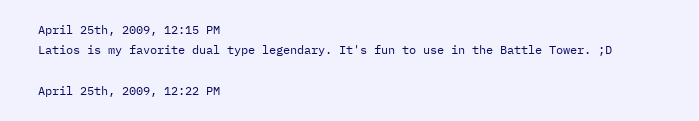April 25th, 2009, 12:15 PM
Latios is my favorite dual type legendary. It's fun to use in the Battle Tower. ;D

April 25th, 2009, 12:22 PM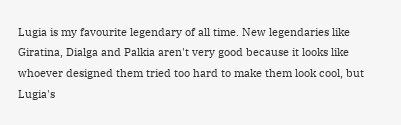Lugia is my favourite legendary of all time. New legendaries like Giratina, Dialga and Palkia aren't very good because it looks like whoever designed them tried too hard to make them look cool, but Lugia's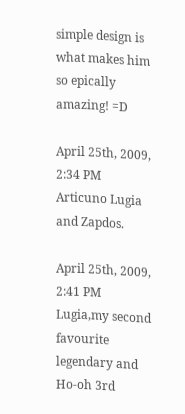simple design is what makes him so epically amazing! =D

April 25th, 2009, 2:34 PM
Articuno Lugia and Zapdos.

April 25th, 2009, 2:41 PM
Lugia,my second favourite legendary and Ho-oh 3rd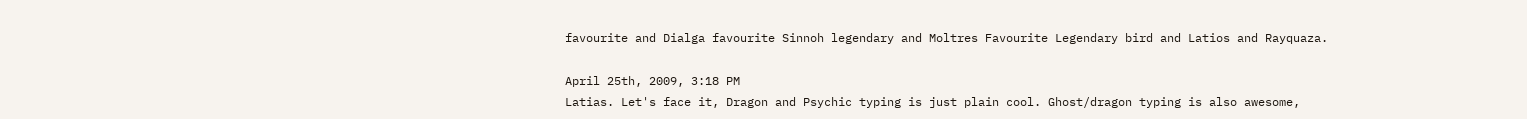favourite and Dialga favourite Sinnoh legendary and Moltres Favourite Legendary bird and Latios and Rayquaza.

April 25th, 2009, 3:18 PM
Latias. Let's face it, Dragon and Psychic typing is just plain cool. Ghost/dragon typing is also awesome,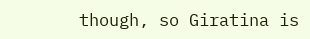though, so Giratina is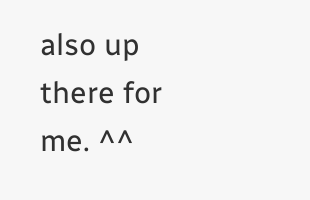also up there for me. ^^